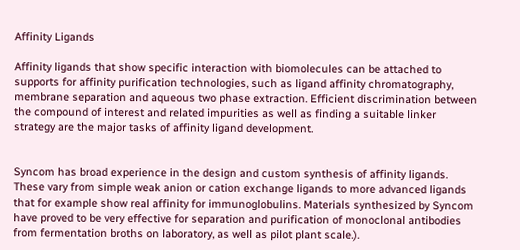Affinity Ligands

Affinity ligands that show specific interaction with biomolecules can be attached to supports for affinity purification technologies, such as ligand affinity chromatography, membrane separation and aqueous two phase extraction. Efficient discrimination between the compound of interest and related impurities as well as finding a suitable linker strategy are the major tasks of affinity ligand development.


Syncom has broad experience in the design and custom synthesis of affinity ligands. These vary from simple weak anion or cation exchange ligands to more advanced ligands that for example show real affinity for immunoglobulins. Materials synthesized by Syncom have proved to be very effective for separation and purification of monoclonal antibodies from fermentation broths on laboratory, as well as pilot plant scale.).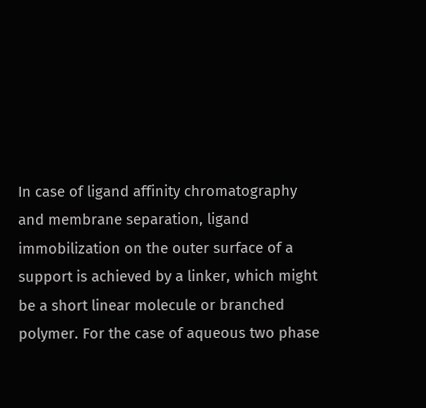In case of ligand affinity chromatography and membrane separation, ligand immobilization on the outer surface of a support is achieved by a linker, which might be a short linear molecule or branched polymer. For the case of aqueous two phase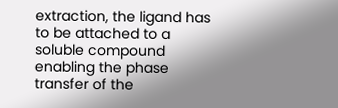extraction, the ligand has to be attached to a soluble compound enabling the phase transfer of the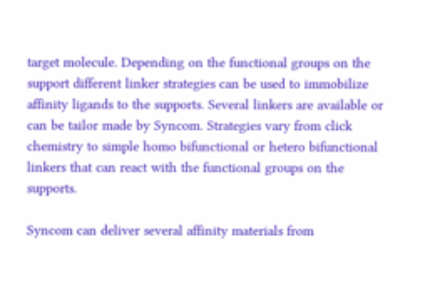target molecule. Depending on the functional groups on the support different linker strategies can be used to immobilize affinity ligands to the supports. Several linkers are available or can be tailor made by Syncom. Strategies vary from click chemistry to simple homo bifunctional or hetero bifunctional linkers that can react with the functional groups on the supports.

Syncom can deliver several affinity materials from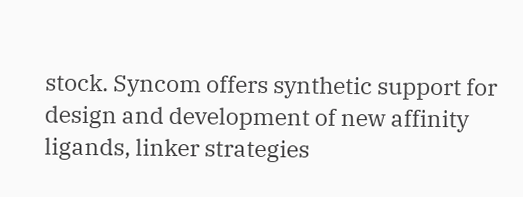stock. Syncom offers synthetic support for design and development of new affinity ligands, linker strategies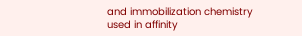and immobilization chemistry used in affinity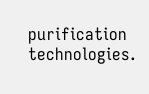purification technologies.